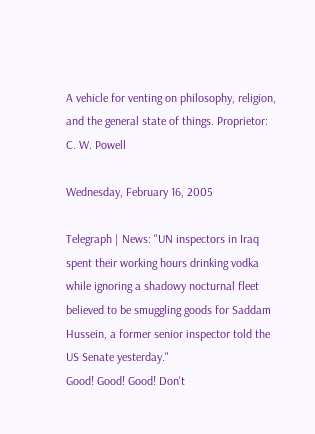A vehicle for venting on philosophy, religion, and the general state of things. Proprietor: C. W. Powell

Wednesday, February 16, 2005

Telegraph | News: "UN inspectors in Iraq spent their working hours drinking vodka while ignoring a shadowy nocturnal fleet believed to be smuggling goods for Saddam Hussein, a former senior inspector told the US Senate yesterday."
Good! Good! Good! Don't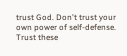trust God. Don't trust your own power of self-defense. Trust these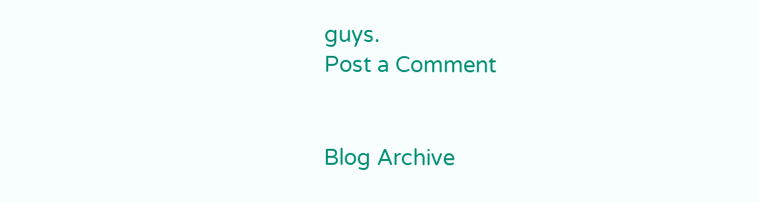guys.
Post a Comment


Blog Archive